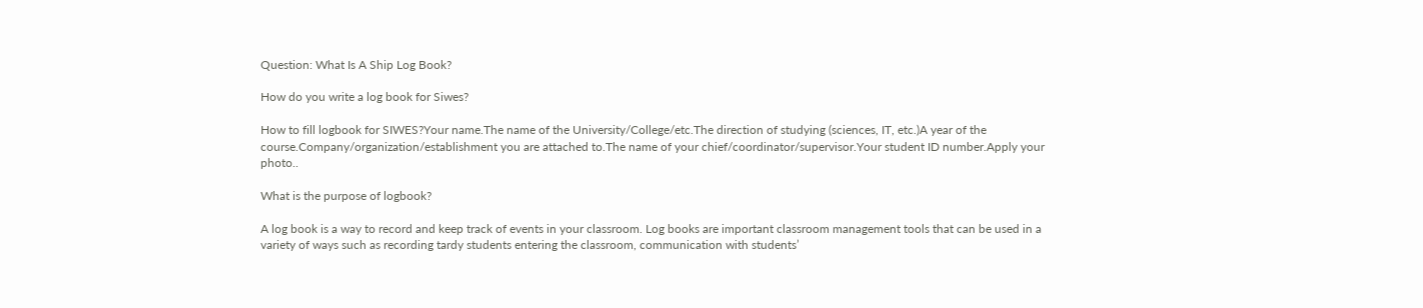Question: What Is A Ship Log Book?

How do you write a log book for Siwes?

How to fill logbook for SIWES?Your name.The name of the University/College/etc.The direction of studying (sciences, IT, etc.)A year of the course.Company/organization/establishment you are attached to.The name of your chief/coordinator/supervisor.Your student ID number.Apply your photo..

What is the purpose of logbook?

A log book is a way to record and keep track of events in your classroom. Log books are important classroom management tools that can be used in a variety of ways such as recording tardy students entering the classroom, communication with students’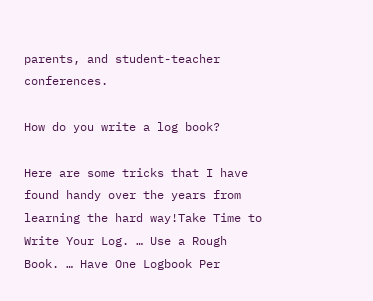parents, and student-teacher conferences.

How do you write a log book?

Here are some tricks that I have found handy over the years from learning the hard way!Take Time to Write Your Log. … Use a Rough Book. … Have One Logbook Per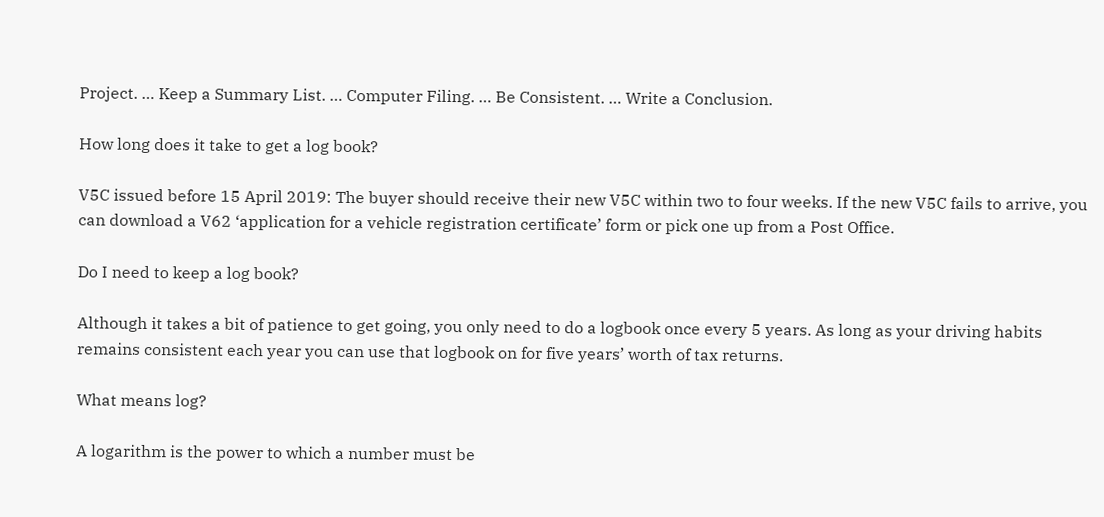Project. … Keep a Summary List. … Computer Filing. … Be Consistent. … Write a Conclusion.

How long does it take to get a log book?

V5C issued before 15 April 2019: The buyer should receive their new V5C within two to four weeks. If the new V5C fails to arrive, you can download a V62 ‘application for a vehicle registration certificate’ form or pick one up from a Post Office.

Do I need to keep a log book?

Although it takes a bit of patience to get going, you only need to do a logbook once every 5 years. As long as your driving habits remains consistent each year you can use that logbook on for five years’ worth of tax returns.

What means log?

A logarithm is the power to which a number must be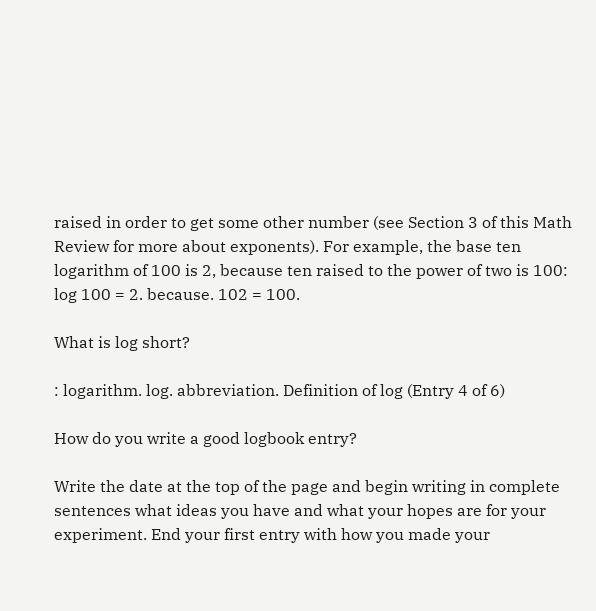raised in order to get some other number (see Section 3 of this Math Review for more about exponents). For example, the base ten logarithm of 100 is 2, because ten raised to the power of two is 100: log 100 = 2. because. 102 = 100.

What is log short?

: logarithm. log. abbreviation. Definition of log (Entry 4 of 6)

How do you write a good logbook entry?

Write the date at the top of the page and begin writing in complete sentences what ideas you have and what your hopes are for your experiment. End your first entry with how you made your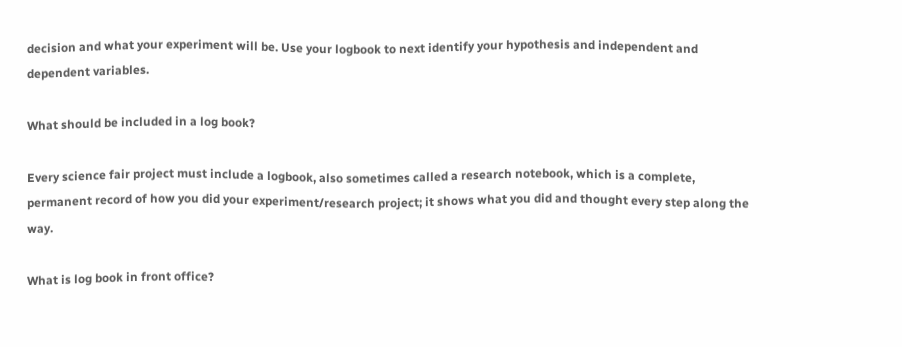decision and what your experiment will be. Use your logbook to next identify your hypothesis and independent and dependent variables.

What should be included in a log book?

Every science fair project must include a logbook, also sometimes called a research notebook, which is a complete, permanent record of how you did your experiment/research project; it shows what you did and thought every step along the way.

What is log book in front office?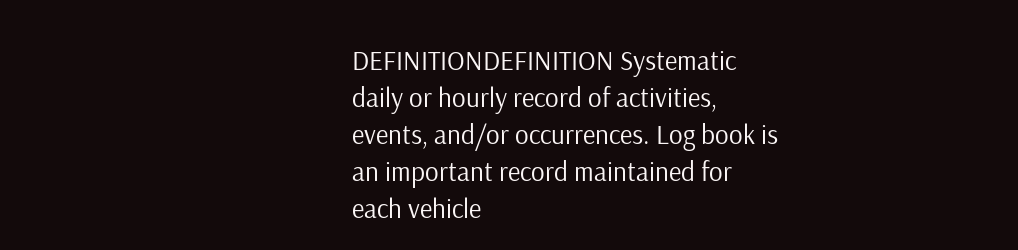DEFINITIONDEFINITION Systematic daily or hourly record of activities, events, and/or occurrences. Log book is an important record maintained for each vehicle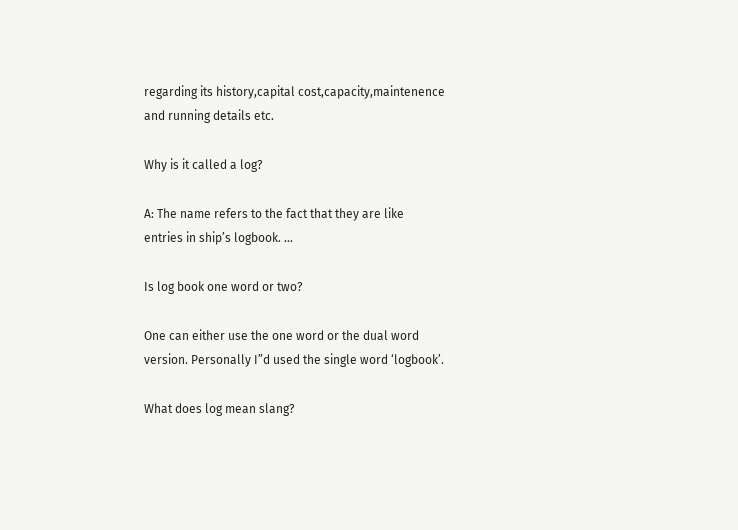regarding its history,capital cost,capacity,maintenence and running details etc.

Why is it called a log?

A: The name refers to the fact that they are like entries in ship’s logbook. …

Is log book one word or two?

One can either use the one word or the dual word version. Personally I”d used the single word ‘logbook’.

What does log mean slang?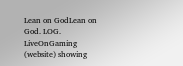Lean on GodLean on God. LOG. LiveOnGaming (website) showing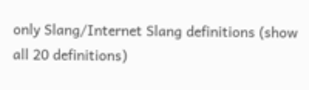only Slang/Internet Slang definitions (show all 20 definitions)